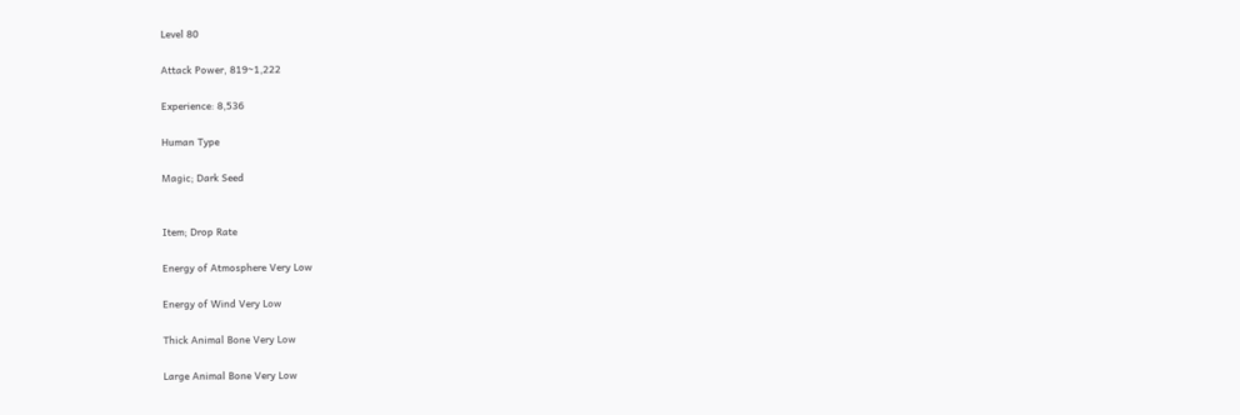Level 80

Attack Power, 819~1,222

Experience: 8,536

Human Type

Magic; Dark Seed


Item; Drop Rate

Energy of Atmosphere Very Low

Energy of Wind Very Low

Thick Animal Bone Very Low

Large Animal Bone Very Low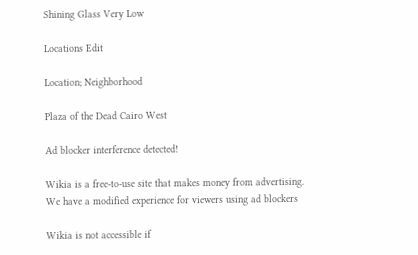Shining Glass Very Low

Locations Edit

Location; Neighborhood

Plaza of the Dead Cairo West

Ad blocker interference detected!

Wikia is a free-to-use site that makes money from advertising. We have a modified experience for viewers using ad blockers

Wikia is not accessible if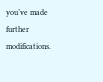you’ve made further modifications.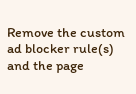Remove the custom ad blocker rule(s) and the page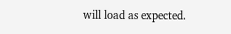will load as expected.